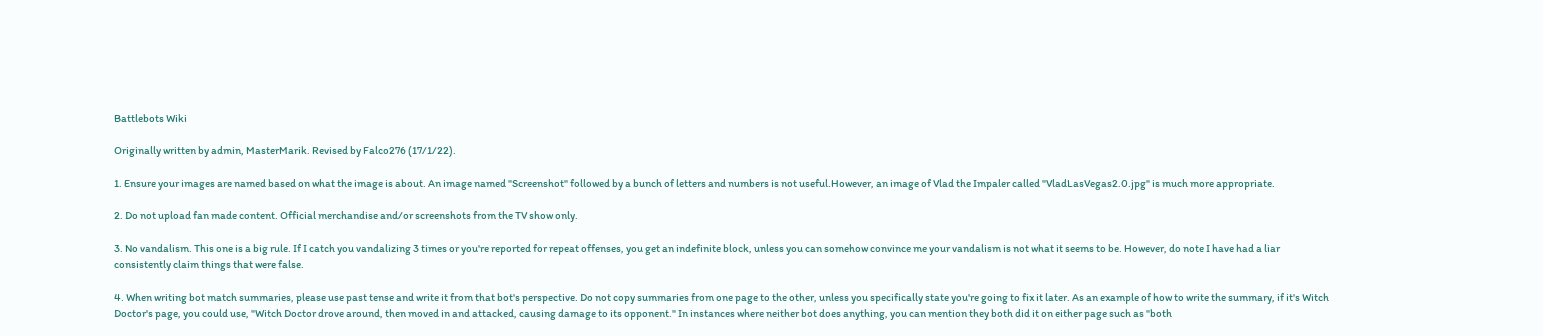Battlebots Wiki

Originally written by admin, MasterMarik. Revised by Falco276 (17/1/22).

1. Ensure your images are named based on what the image is about. An image named "Screenshot" followed by a bunch of letters and numbers is not useful.However, an image of Vlad the Impaler called "VladLasVegas2.0.jpg" is much more appropriate.

2. Do not upload fan made content. Official merchandise and/or screenshots from the TV show only.

3. No vandalism. This one is a big rule. If I catch you vandalizing 3 times or you're reported for repeat offenses, you get an indefinite block, unless you can somehow convince me your vandalism is not what it seems to be. However, do note I have had a liar consistently claim things that were false.

4. When writing bot match summaries, please use past tense and write it from that bot's perspective. Do not copy summaries from one page to the other, unless you specifically state you're going to fix it later. As an example of how to write the summary, if it's Witch Doctor's page, you could use, "Witch Doctor drove around, then moved in and attacked, causing damage to its opponent." In instances where neither bot does anything, you can mention they both did it on either page such as "both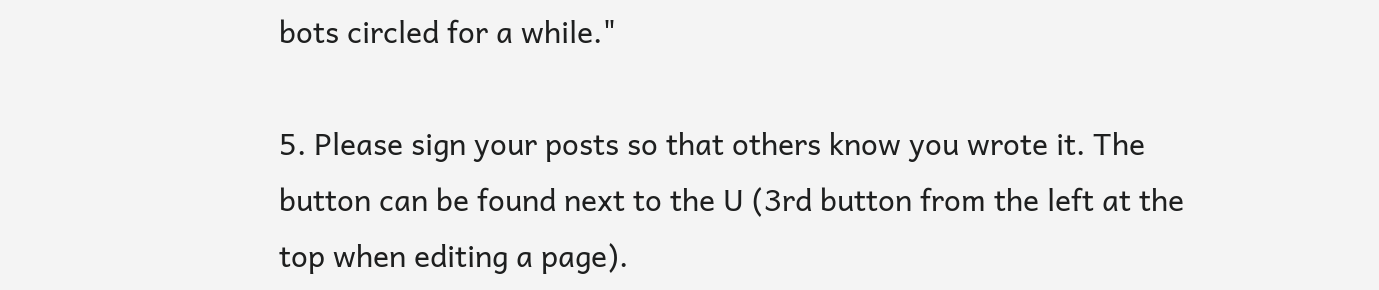bots circled for a while."

5. Please sign your posts so that others know you wrote it. The button can be found next to the U (3rd button from the left at the top when editing a page).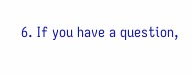6. If you have a question,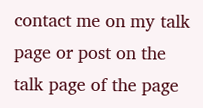contact me on my talk page or post on the talk page of the page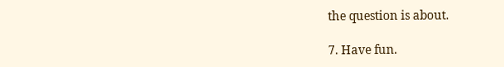the question is about.

7. Have fun.